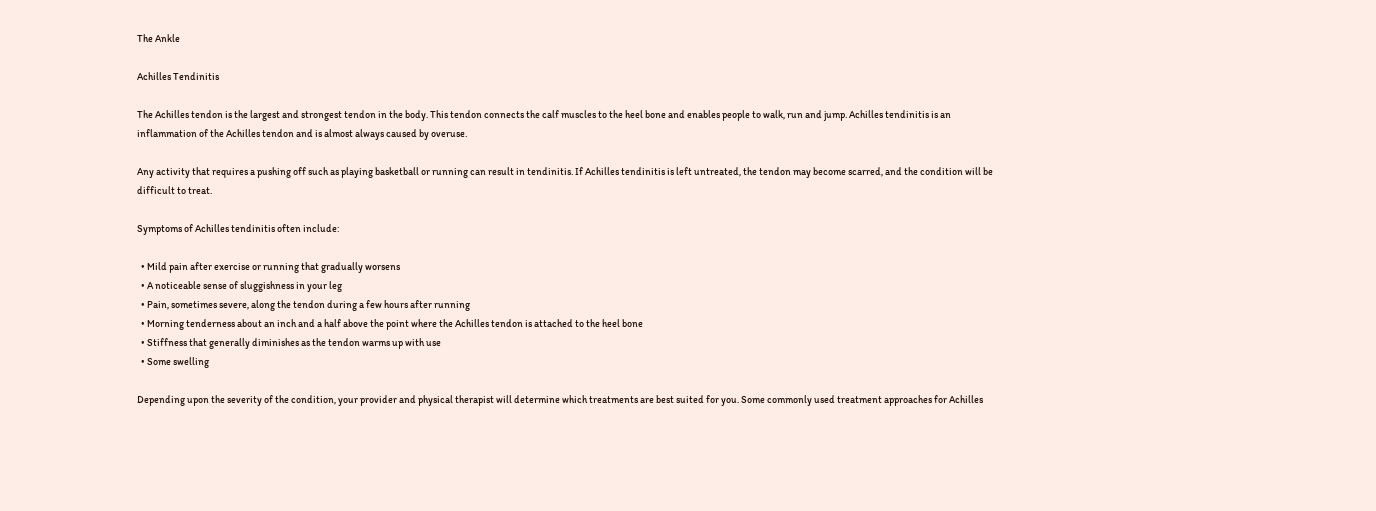The Ankle

Achilles Tendinitis

The Achilles tendon is the largest and strongest tendon in the body. This tendon connects the calf muscles to the heel bone and enables people to walk, run and jump. Achilles tendinitis is an inflammation of the Achilles tendon and is almost always caused by overuse.

Any activity that requires a pushing off such as playing basketball or running can result in tendinitis. If Achilles tendinitis is left untreated, the tendon may become scarred, and the condition will be difficult to treat.

Symptoms of Achilles tendinitis often include:

  • Mild pain after exercise or running that gradually worsens
  • A noticeable sense of sluggishness in your leg
  • Pain, sometimes severe, along the tendon during a few hours after running
  • Morning tenderness about an inch and a half above the point where the Achilles tendon is attached to the heel bone
  • Stiffness that generally diminishes as the tendon warms up with use
  • Some swelling

Depending upon the severity of the condition, your provider and physical therapist will determine which treatments are best suited for you. Some commonly used treatment approaches for Achilles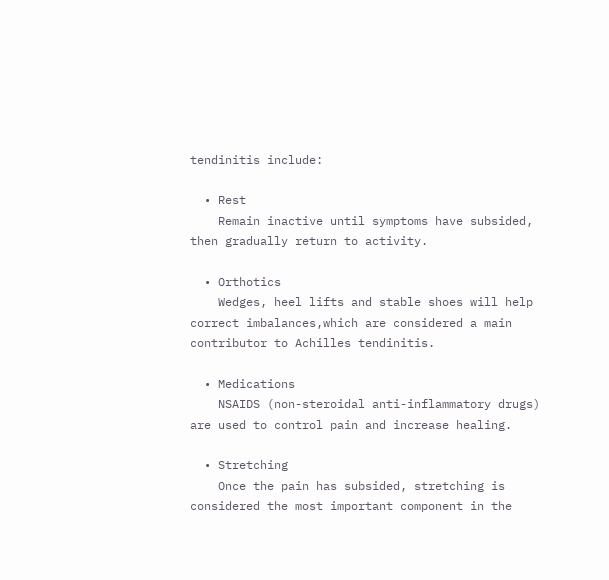tendinitis include:

  • Rest
    Remain inactive until symptoms have subsided, then gradually return to activity.

  • Orthotics
    Wedges, heel lifts and stable shoes will help correct imbalances,which are considered a main contributor to Achilles tendinitis.

  • Medications
    NSAIDS (non-steroidal anti-inflammatory drugs) are used to control pain and increase healing.

  • Stretching
    Once the pain has subsided, stretching is considered the most important component in the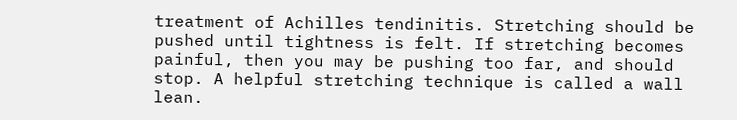treatment of Achilles tendinitis. Stretching should be pushed until tightness is felt. If stretching becomes painful, then you may be pushing too far, and should stop. A helpful stretching technique is called a wall lean.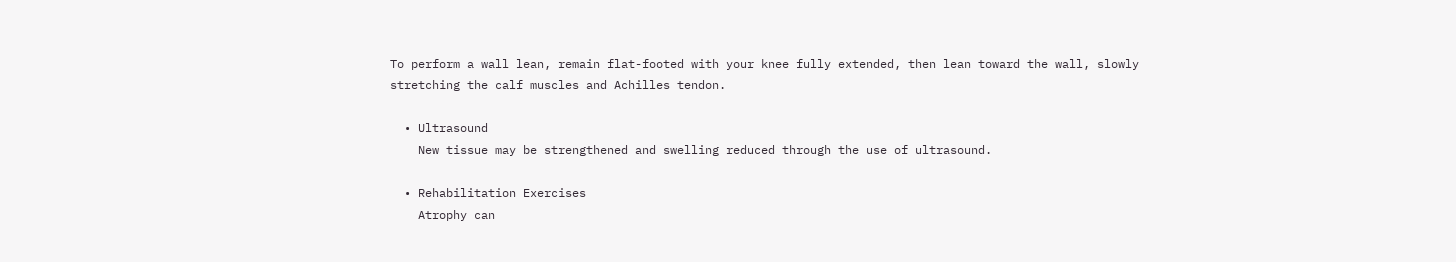To perform a wall lean, remain flat-footed with your knee fully extended, then lean toward the wall, slowly stretching the calf muscles and Achilles tendon.

  • Ultrasound
    New tissue may be strengthened and swelling reduced through the use of ultrasound.

  • Rehabilitation Exercises
    Atrophy can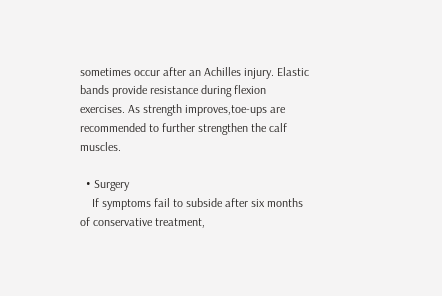sometimes occur after an Achilles injury. Elastic bands provide resistance during flexion exercises. As strength improves,toe-ups are recommended to further strengthen the calf muscles.

  • Surgery
    If symptoms fail to subside after six months of conservative treatment,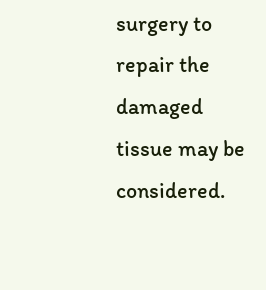surgery to repair the damaged tissue may be considered.